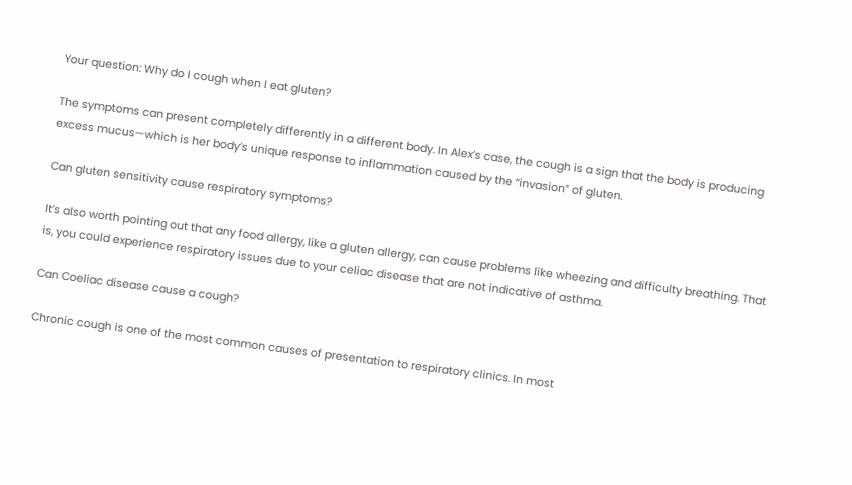Your question: Why do I cough when I eat gluten?

The symptoms can present completely differently in a different body. In Alex’s case, the cough is a sign that the body is producing excess mucus—which is her body’s unique response to inflammation caused by the “invasion” of gluten.

Can gluten sensitivity cause respiratory symptoms?

It’s also worth pointing out that any food allergy, like a gluten allergy, can cause problems like wheezing and difficulty breathing. That is, you could experience respiratory issues due to your celiac disease that are not indicative of asthma.

Can Coeliac disease cause a cough?

Chronic cough is one of the most common causes of presentation to respiratory clinics. In most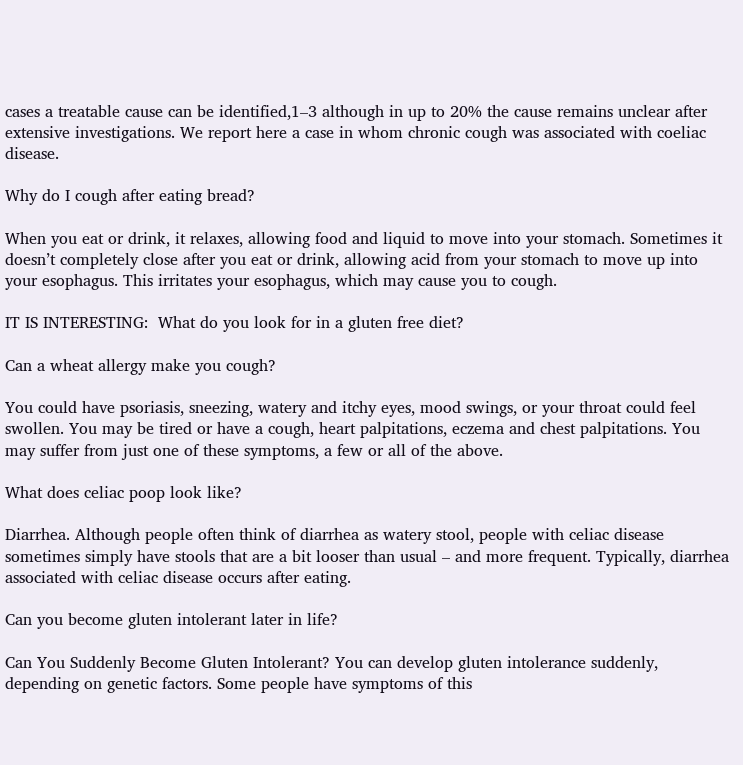cases a treatable cause can be identified,1–3 although in up to 20% the cause remains unclear after extensive investigations. We report here a case in whom chronic cough was associated with coeliac disease.

Why do I cough after eating bread?

When you eat or drink, it relaxes, allowing food and liquid to move into your stomach. Sometimes it doesn’t completely close after you eat or drink, allowing acid from your stomach to move up into your esophagus. This irritates your esophagus, which may cause you to cough.

IT IS INTERESTING:  What do you look for in a gluten free diet?

Can a wheat allergy make you cough?

You could have psoriasis, sneezing, watery and itchy eyes, mood swings, or your throat could feel swollen. You may be tired or have a cough, heart palpitations, eczema and chest palpitations. You may suffer from just one of these symptoms, a few or all of the above.

What does celiac poop look like?

Diarrhea. Although people often think of diarrhea as watery stool, people with celiac disease sometimes simply have stools that are a bit looser than usual – and more frequent. Typically, diarrhea associated with celiac disease occurs after eating.

Can you become gluten intolerant later in life?

Can You Suddenly Become Gluten Intolerant? You can develop gluten intolerance suddenly, depending on genetic factors. Some people have symptoms of this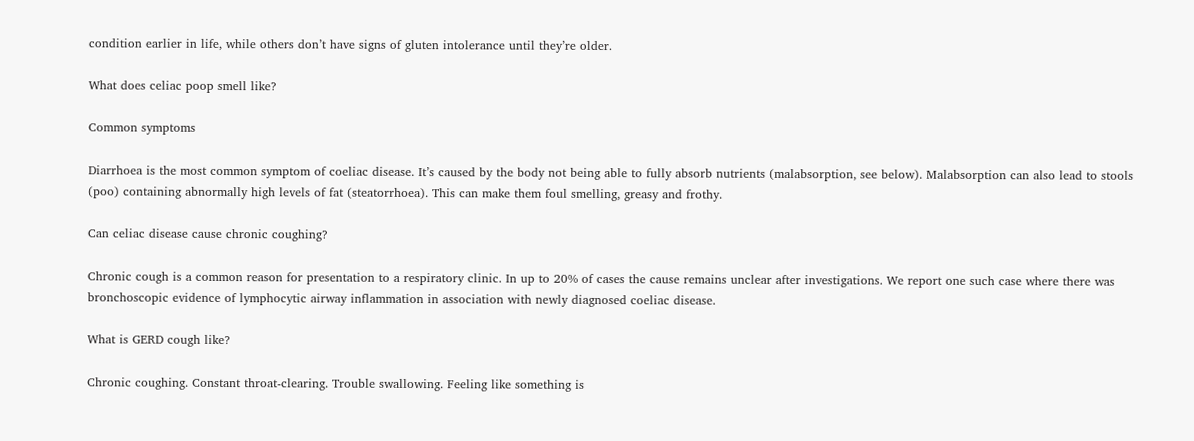condition earlier in life, while others don’t have signs of gluten intolerance until they’re older.

What does celiac poop smell like?

Common symptoms

Diarrhoea is the most common symptom of coeliac disease. It’s caused by the body not being able to fully absorb nutrients (malabsorption, see below). Malabsorption can also lead to stools (poo) containing abnormally high levels of fat (steatorrhoea). This can make them foul smelling, greasy and frothy.

Can celiac disease cause chronic coughing?

Chronic cough is a common reason for presentation to a respiratory clinic. In up to 20% of cases the cause remains unclear after investigations. We report one such case where there was bronchoscopic evidence of lymphocytic airway inflammation in association with newly diagnosed coeliac disease.

What is GERD cough like?

Chronic coughing. Constant throat-clearing. Trouble swallowing. Feeling like something is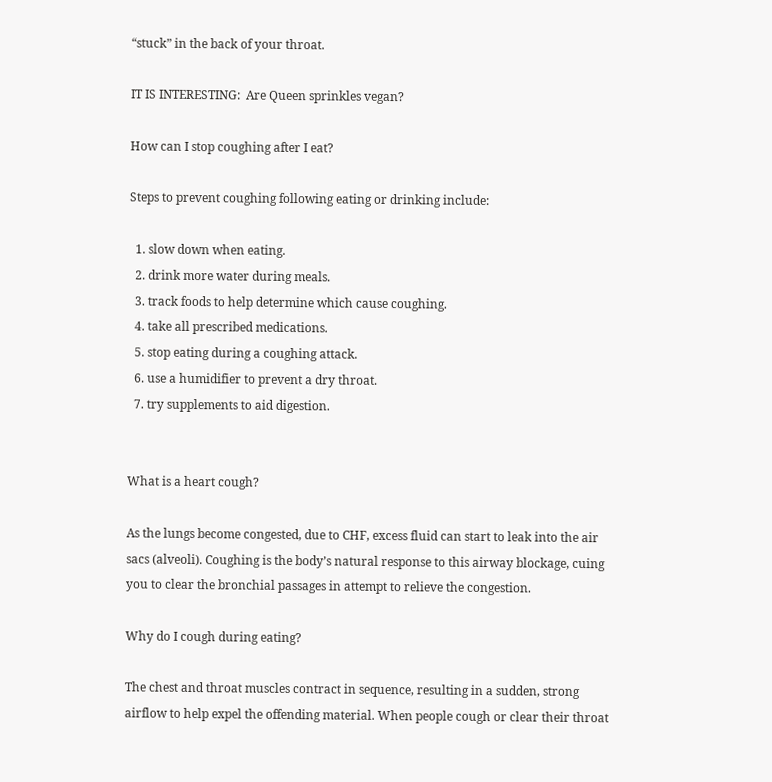“stuck” in the back of your throat.

IT IS INTERESTING:  Are Queen sprinkles vegan?

How can I stop coughing after I eat?

Steps to prevent coughing following eating or drinking include:

  1. slow down when eating.
  2. drink more water during meals.
  3. track foods to help determine which cause coughing.
  4. take all prescribed medications.
  5. stop eating during a coughing attack.
  6. use a humidifier to prevent a dry throat.
  7. try supplements to aid digestion.


What is a heart cough?

As the lungs become congested, due to CHF, excess fluid can start to leak into the air sacs (alveoli). Coughing is the body’s natural response to this airway blockage, cuing you to clear the bronchial passages in attempt to relieve the congestion.

Why do I cough during eating?

The chest and throat muscles contract in sequence, resulting in a sudden, strong airflow to help expel the offending material. When people cough or clear their throat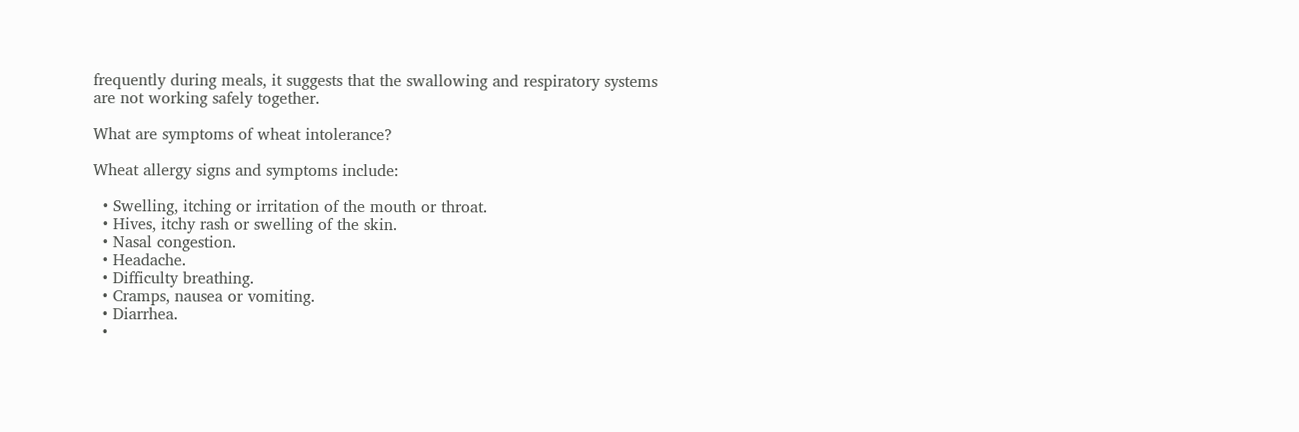frequently during meals, it suggests that the swallowing and respiratory systems are not working safely together.

What are symptoms of wheat intolerance?

Wheat allergy signs and symptoms include:

  • Swelling, itching or irritation of the mouth or throat.
  • Hives, itchy rash or swelling of the skin.
  • Nasal congestion.
  • Headache.
  • Difficulty breathing.
  • Cramps, nausea or vomiting.
  • Diarrhea.
  •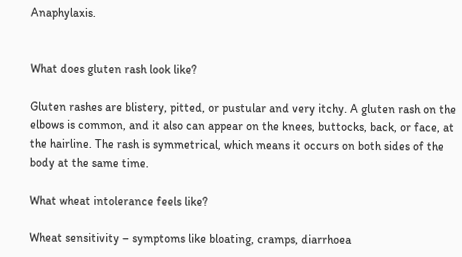Anaphylaxis.


What does gluten rash look like?

Gluten rashes are blistery, pitted, or pustular and very itchy. A gluten rash on the elbows is common, and it also can appear on the knees, buttocks, back, or face, at the hairline. The rash is symmetrical, which means it occurs on both sides of the body at the same time.

What wheat intolerance feels like?

Wheat sensitivity – symptoms like bloating, cramps, diarrhoea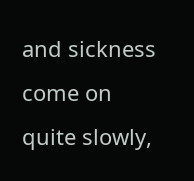and sickness come on quite slowly,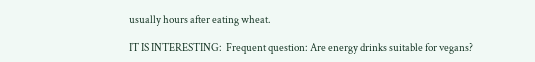usually hours after eating wheat.

IT IS INTERESTING:  Frequent question: Are energy drinks suitable for vegans?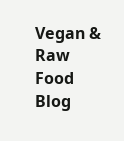Vegan & Raw Food Blog